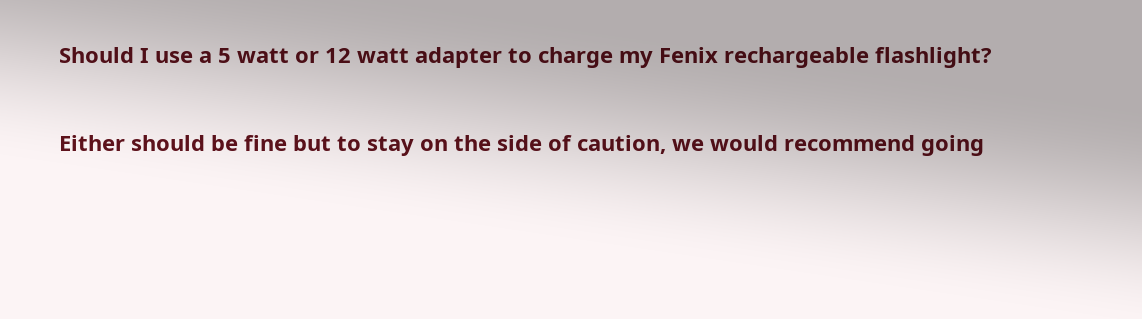Should I use a 5 watt or 12 watt adapter to charge my Fenix rechargeable flashlight?

Either should be fine but to stay on the side of caution, we would recommend going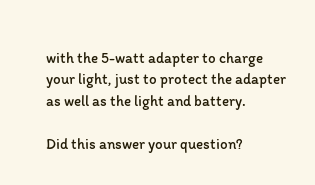with the 5-watt adapter to charge your light, just to protect the adapter as well as the light and battery.

Did this answer your question?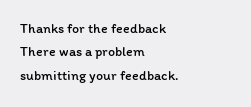Thanks for the feedback There was a problem submitting your feedback.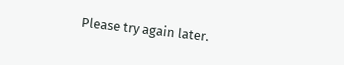Please try again later.